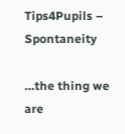Tips4Pupils – Spontaneity

…the thing we are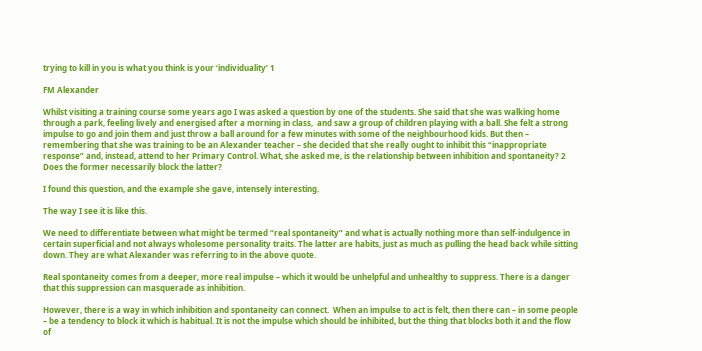trying to kill in you is what you think is your ‘individuality’ 1

FM Alexander

Whilst visiting a training course some years ago I was asked a question by one of the students. She said that she was walking home through a park, feeling lively and energised after a morning in class,  and saw a group of children playing with a ball. She felt a strong impulse to go and join them and just throw a ball around for a few minutes with some of the neighbourhood kids. But then – remembering that she was training to be an Alexander teacher – she decided that she really ought to inhibit this “inappropriate response” and, instead, attend to her Primary Control. What, she asked me, is the relationship between inhibition and spontaneity? 2 Does the former necessarily block the latter?

I found this question, and the example she gave, intensely interesting.

The way I see it is like this.

We need to differentiate between what might be termed “real spontaneity” and what is actually nothing more than self-indulgence in certain superficial and not always wholesome personality traits. The latter are habits, just as much as pulling the head back while sitting down. They are what Alexander was referring to in the above quote.

Real spontaneity comes from a deeper, more real impulse – which it would be unhelpful and unhealthy to suppress. There is a danger that this suppression can masquerade as inhibition.

However, there is a way in which inhibition and spontaneity can connect.  When an impulse to act is felt, then there can – in some people – be a tendency to block it which is habitual. It is not the impulse which should be inhibited, but the thing that blocks both it and the flow of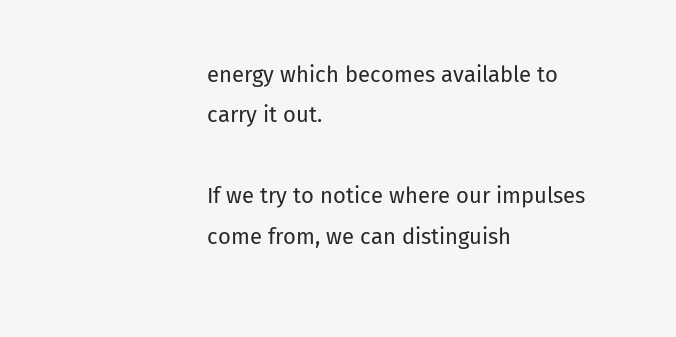energy which becomes available to carry it out.

If we try to notice where our impulses come from, we can distinguish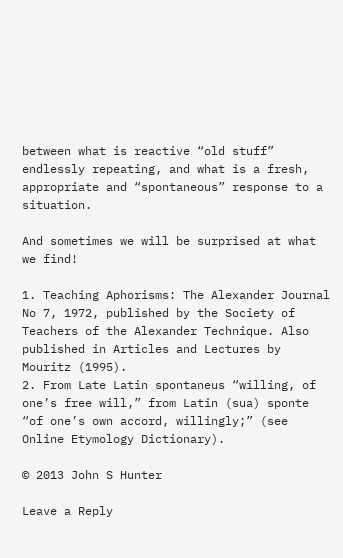between what is reactive “old stuff” endlessly repeating, and what is a fresh, appropriate and “spontaneous” response to a situation.

And sometimes we will be surprised at what we find!

1. Teaching Aphorisms: The Alexander Journal No 7, 1972, published by the Society of Teachers of the Alexander Technique. Also published in Articles and Lectures by Mouritz (1995).
2. From Late Latin spontaneus “willing, of one’s free will,” from Latin (sua) sponte “of one’s own accord, willingly;” (see Online Etymology Dictionary).

© 2013 John S Hunter

Leave a Reply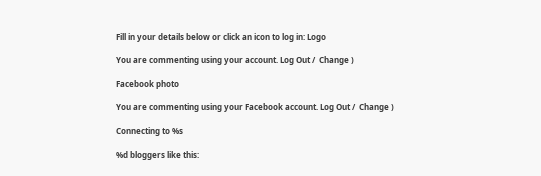Fill in your details below or click an icon to log in: Logo

You are commenting using your account. Log Out /  Change )

Facebook photo

You are commenting using your Facebook account. Log Out /  Change )

Connecting to %s

%d bloggers like this: